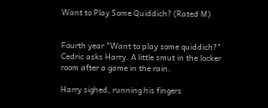Want to Play Some Quiddich? (Rated M)


Fourth year "Want to play some quiddich?" Cedric asks Harry. A little smut in the locker room after a game in the rain.

Harry sighed, running his fingers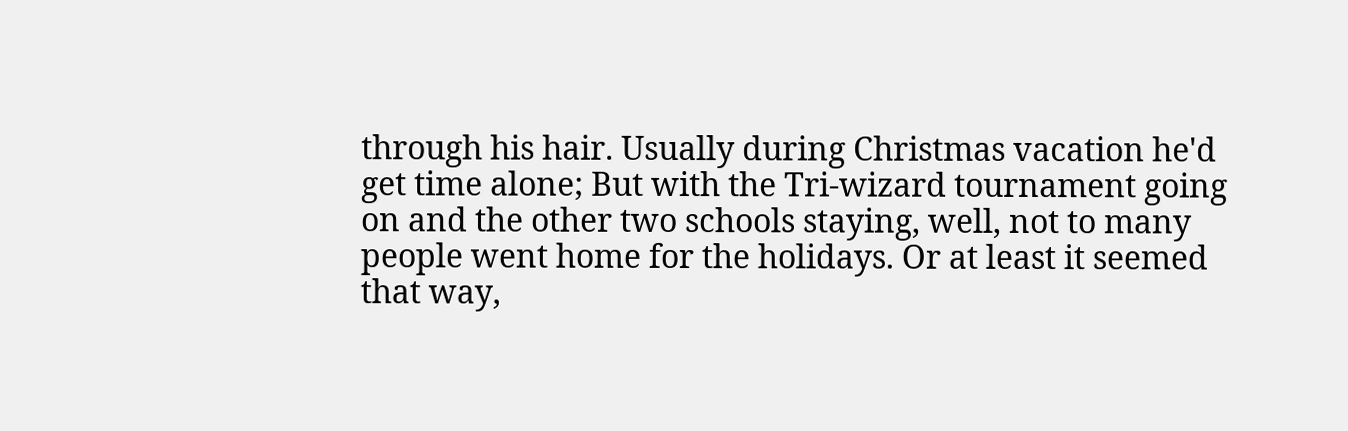through his hair. Usually during Christmas vacation he'd get time alone; But with the Tri-wizard tournament going on and the other two schools staying, well, not to many people went home for the holidays. Or at least it seemed that way,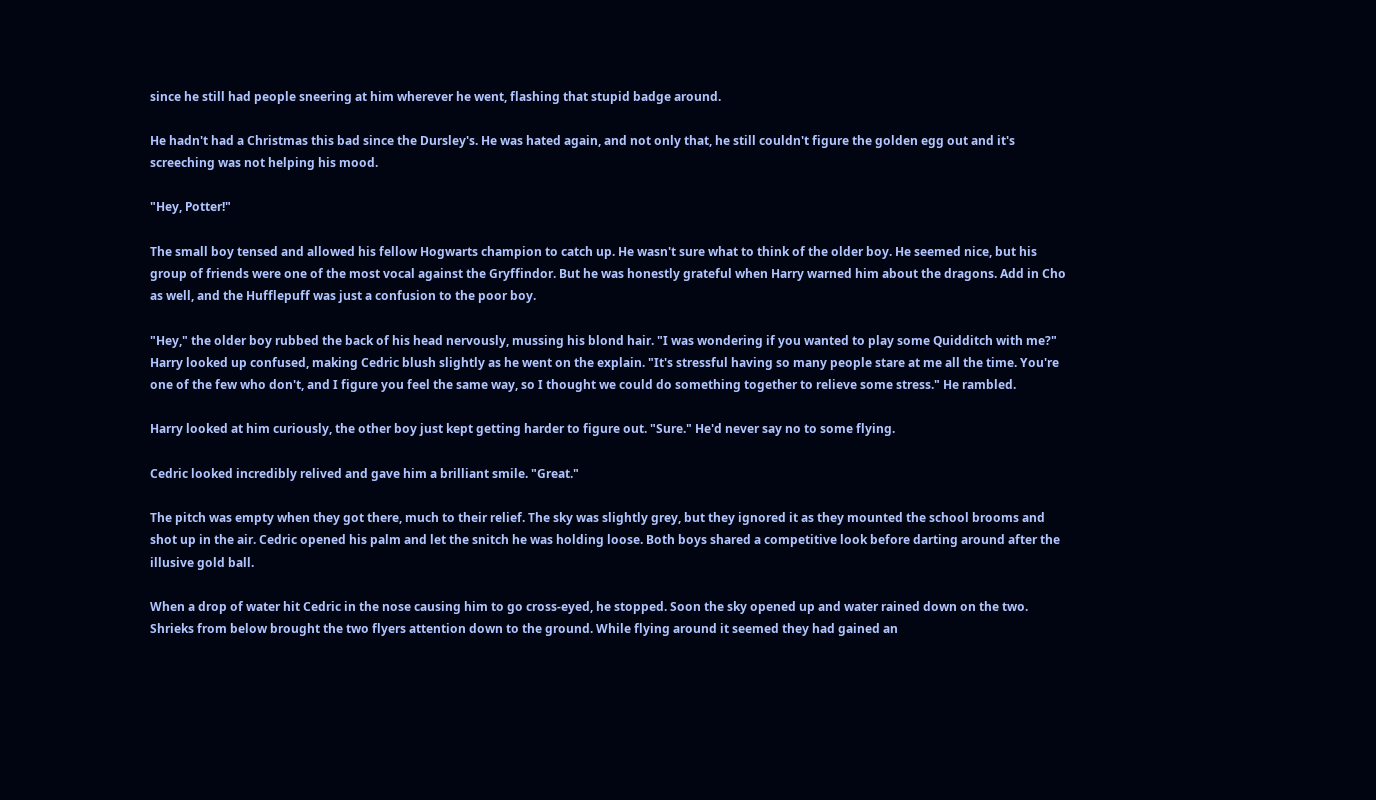since he still had people sneering at him wherever he went, flashing that stupid badge around.

He hadn't had a Christmas this bad since the Dursley's. He was hated again, and not only that, he still couldn't figure the golden egg out and it's screeching was not helping his mood.

"Hey, Potter!"

The small boy tensed and allowed his fellow Hogwarts champion to catch up. He wasn't sure what to think of the older boy. He seemed nice, but his group of friends were one of the most vocal against the Gryffindor. But he was honestly grateful when Harry warned him about the dragons. Add in Cho as well, and the Hufflepuff was just a confusion to the poor boy.

"Hey," the older boy rubbed the back of his head nervously, mussing his blond hair. "I was wondering if you wanted to play some Quidditch with me?" Harry looked up confused, making Cedric blush slightly as he went on the explain. "It's stressful having so many people stare at me all the time. You're one of the few who don't, and I figure you feel the same way, so I thought we could do something together to relieve some stress." He rambled.

Harry looked at him curiously, the other boy just kept getting harder to figure out. "Sure." He'd never say no to some flying.

Cedric looked incredibly relived and gave him a brilliant smile. "Great."

The pitch was empty when they got there, much to their relief. The sky was slightly grey, but they ignored it as they mounted the school brooms and shot up in the air. Cedric opened his palm and let the snitch he was holding loose. Both boys shared a competitive look before darting around after the illusive gold ball.

When a drop of water hit Cedric in the nose causing him to go cross-eyed, he stopped. Soon the sky opened up and water rained down on the two. Shrieks from below brought the two flyers attention down to the ground. While flying around it seemed they had gained an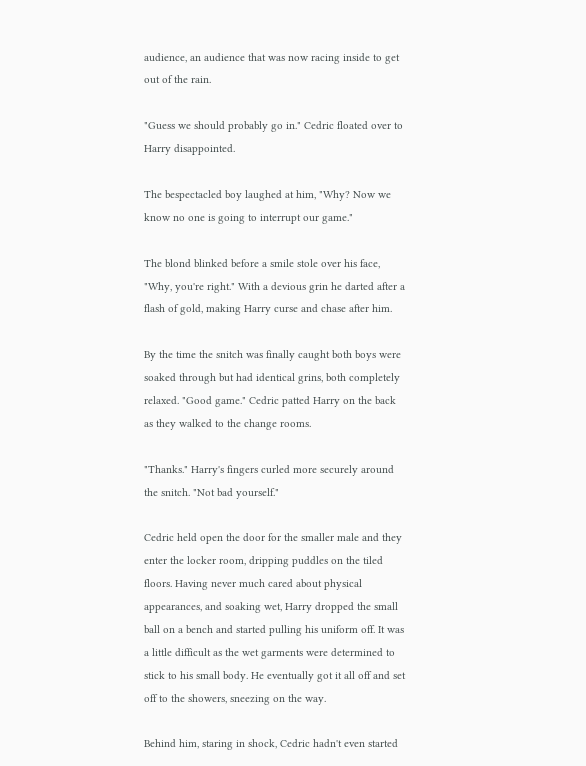audience, an audience that was now racing inside to get out of the rain.

"Guess we should probably go in." Cedric floated over to Harry disappointed.

The bespectacled boy laughed at him, "Why? Now we know no one is going to interrupt our game."

The blond blinked before a smile stole over his face, "Why, you're right." With a devious grin he darted after a flash of gold, making Harry curse and chase after him.

By the time the snitch was finally caught both boys were soaked through but had identical grins, both completely relaxed. "Good game." Cedric patted Harry on the back as they walked to the change rooms.

"Thanks." Harry's fingers curled more securely around the snitch. "Not bad yourself."

Cedric held open the door for the smaller male and they enter the locker room, dripping puddles on the tiled floors. Having never much cared about physical appearances, and soaking wet, Harry dropped the small ball on a bench and started pulling his uniform off. It was a little difficult as the wet garments were determined to stick to his small body. He eventually got it all off and set off to the showers, sneezing on the way.

Behind him, staring in shock, Cedric hadn't even started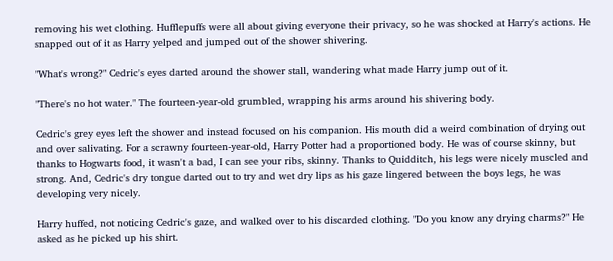removing his wet clothing. Hufflepuffs were all about giving everyone their privacy, so he was shocked at Harry's actions. He snapped out of it as Harry yelped and jumped out of the shower shivering.

"What's wrong?" Cedric's eyes darted around the shower stall, wandering what made Harry jump out of it.

"There's no hot water." The fourteen-year-old grumbled, wrapping his arms around his shivering body.

Cedric's grey eyes left the shower and instead focused on his companion. His mouth did a weird combination of drying out and over salivating. For a scrawny fourteen-year-old, Harry Potter had a proportioned body. He was of course skinny, but thanks to Hogwarts food, it wasn't a bad, I can see your ribs, skinny. Thanks to Quidditch, his legs were nicely muscled and strong. And, Cedric's dry tongue darted out to try and wet dry lips as his gaze lingered between the boys legs, he was developing very nicely.

Harry huffed, not noticing Cedric's gaze, and walked over to his discarded clothing. "Do you know any drying charms?" He asked as he picked up his shirt.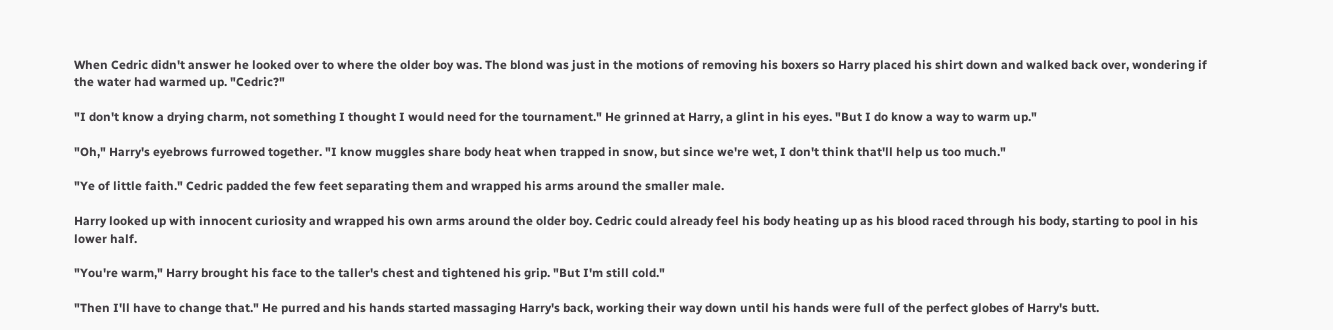When Cedric didn't answer he looked over to where the older boy was. The blond was just in the motions of removing his boxers so Harry placed his shirt down and walked back over, wondering if the water had warmed up. "Cedric?"

"I don't know a drying charm, not something I thought I would need for the tournament." He grinned at Harry, a glint in his eyes. "But I do know a way to warm up."

"Oh," Harry's eyebrows furrowed together. "I know muggles share body heat when trapped in snow, but since we're wet, I don't think that'll help us too much."

"Ye of little faith." Cedric padded the few feet separating them and wrapped his arms around the smaller male.

Harry looked up with innocent curiosity and wrapped his own arms around the older boy. Cedric could already feel his body heating up as his blood raced through his body, starting to pool in his lower half.

"You're warm," Harry brought his face to the taller's chest and tightened his grip. "But I'm still cold."

"Then I'll have to change that." He purred and his hands started massaging Harry's back, working their way down until his hands were full of the perfect globes of Harry's butt.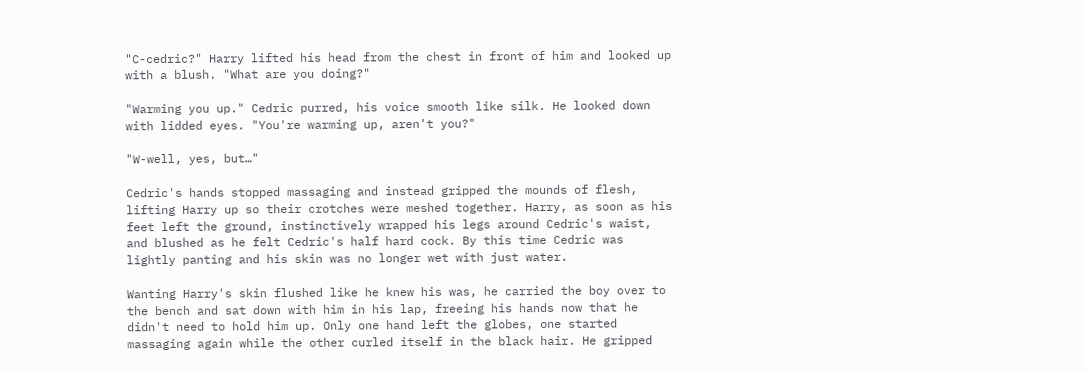"C-cedric?" Harry lifted his head from the chest in front of him and looked up with a blush. "What are you doing?"

"Warming you up." Cedric purred, his voice smooth like silk. He looked down with lidded eyes. "You're warming up, aren't you?"

"W-well, yes, but…"

Cedric's hands stopped massaging and instead gripped the mounds of flesh, lifting Harry up so their crotches were meshed together. Harry, as soon as his feet left the ground, instinctively wrapped his legs around Cedric's waist, and blushed as he felt Cedric's half hard cock. By this time Cedric was lightly panting and his skin was no longer wet with just water.

Wanting Harry's skin flushed like he knew his was, he carried the boy over to the bench and sat down with him in his lap, freeing his hands now that he didn't need to hold him up. Only one hand left the globes, one started massaging again while the other curled itself in the black hair. He gripped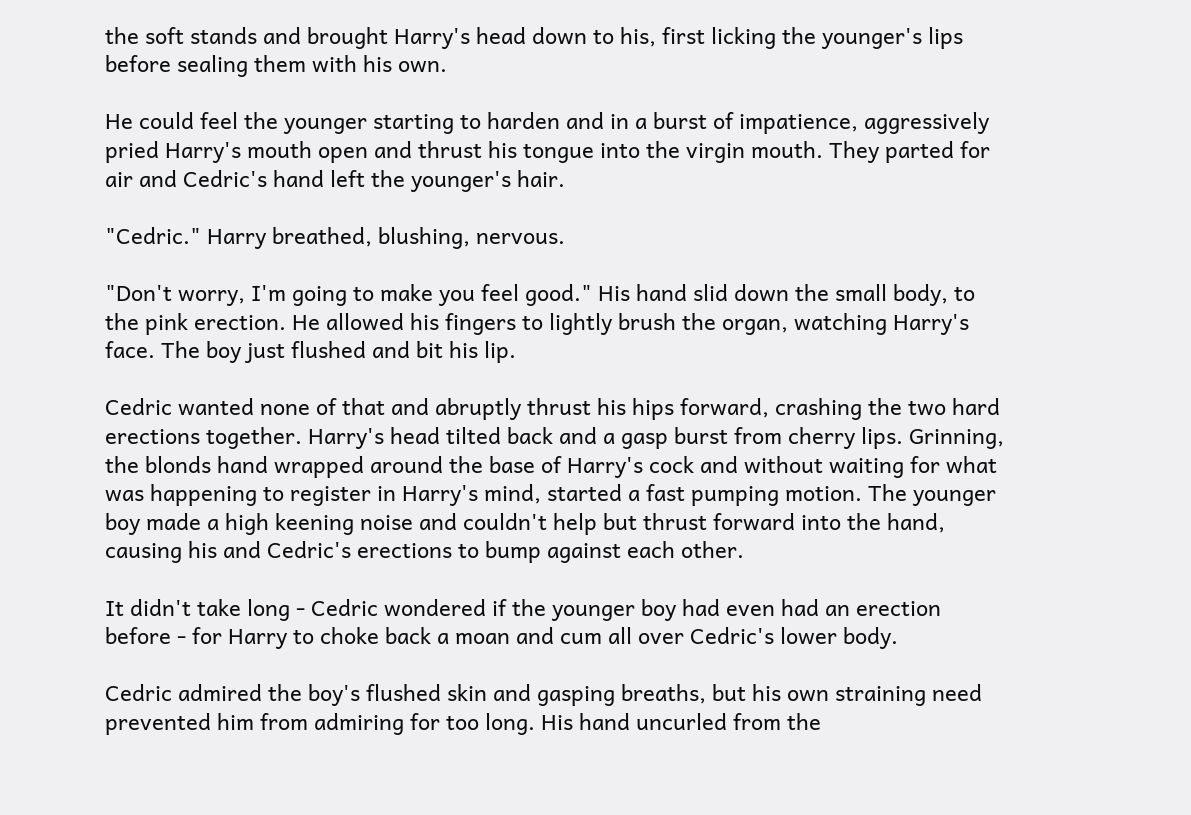the soft stands and brought Harry's head down to his, first licking the younger's lips before sealing them with his own.

He could feel the younger starting to harden and in a burst of impatience, aggressively pried Harry's mouth open and thrust his tongue into the virgin mouth. They parted for air and Cedric's hand left the younger's hair.

"Cedric." Harry breathed, blushing, nervous.

"Don't worry, I'm going to make you feel good." His hand slid down the small body, to the pink erection. He allowed his fingers to lightly brush the organ, watching Harry's face. The boy just flushed and bit his lip.

Cedric wanted none of that and abruptly thrust his hips forward, crashing the two hard erections together. Harry's head tilted back and a gasp burst from cherry lips. Grinning, the blonds hand wrapped around the base of Harry's cock and without waiting for what was happening to register in Harry's mind, started a fast pumping motion. The younger boy made a high keening noise and couldn't help but thrust forward into the hand, causing his and Cedric's erections to bump against each other.

It didn't take long - Cedric wondered if the younger boy had even had an erection before - for Harry to choke back a moan and cum all over Cedric's lower body.

Cedric admired the boy's flushed skin and gasping breaths, but his own straining need prevented him from admiring for too long. His hand uncurled from the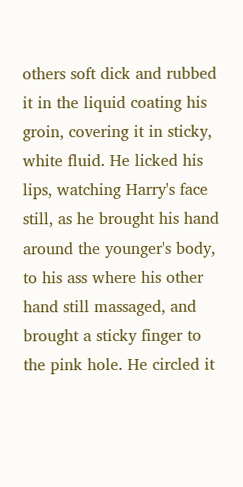others soft dick and rubbed it in the liquid coating his groin, covering it in sticky, white fluid. He licked his lips, watching Harry's face still, as he brought his hand around the younger's body, to his ass where his other hand still massaged, and brought a sticky finger to the pink hole. He circled it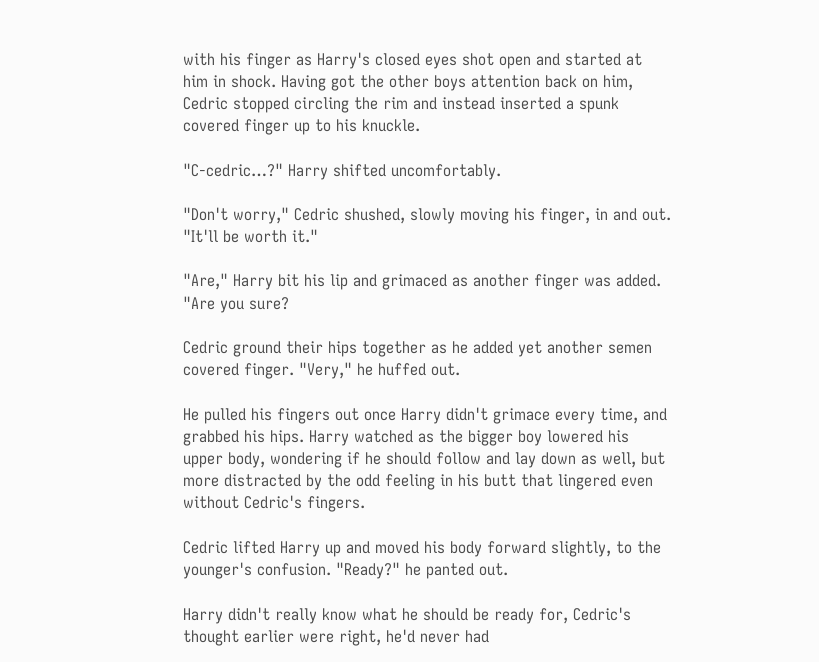with his finger as Harry's closed eyes shot open and started at him in shock. Having got the other boys attention back on him, Cedric stopped circling the rim and instead inserted a spunk covered finger up to his knuckle.

"C-cedric…?" Harry shifted uncomfortably.

"Don't worry," Cedric shushed, slowly moving his finger, in and out. "It'll be worth it."

"Are," Harry bit his lip and grimaced as another finger was added. "Are you sure?

Cedric ground their hips together as he added yet another semen covered finger. "Very," he huffed out.

He pulled his fingers out once Harry didn't grimace every time, and grabbed his hips. Harry watched as the bigger boy lowered his upper body, wondering if he should follow and lay down as well, but more distracted by the odd feeling in his butt that lingered even without Cedric's fingers.

Cedric lifted Harry up and moved his body forward slightly, to the younger's confusion. "Ready?" he panted out.

Harry didn't really know what he should be ready for, Cedric's thought earlier were right, he'd never had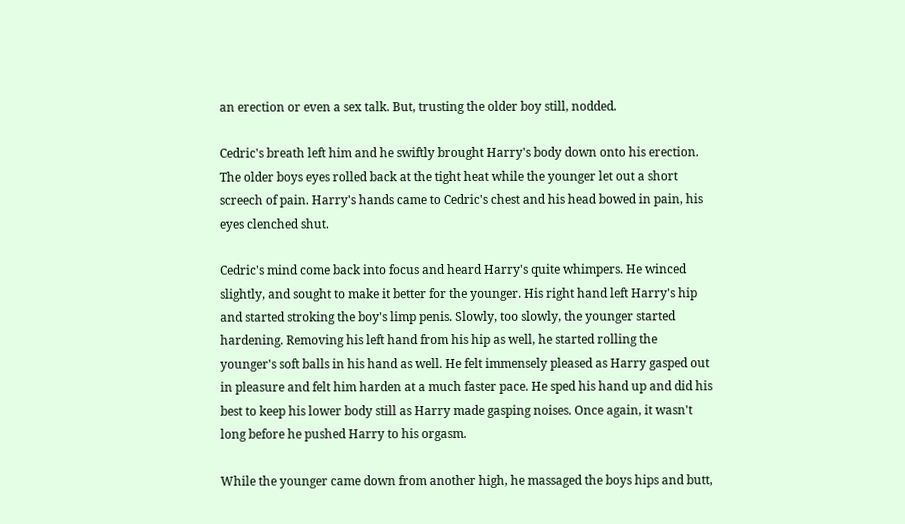an erection or even a sex talk. But, trusting the older boy still, nodded.

Cedric's breath left him and he swiftly brought Harry's body down onto his erection. The older boys eyes rolled back at the tight heat while the younger let out a short screech of pain. Harry's hands came to Cedric's chest and his head bowed in pain, his eyes clenched shut.

Cedric's mind come back into focus and heard Harry's quite whimpers. He winced slightly, and sought to make it better for the younger. His right hand left Harry's hip and started stroking the boy's limp penis. Slowly, too slowly, the younger started hardening. Removing his left hand from his hip as well, he started rolling the younger's soft balls in his hand as well. He felt immensely pleased as Harry gasped out in pleasure and felt him harden at a much faster pace. He sped his hand up and did his best to keep his lower body still as Harry made gasping noises. Once again, it wasn't long before he pushed Harry to his orgasm.

While the younger came down from another high, he massaged the boys hips and butt,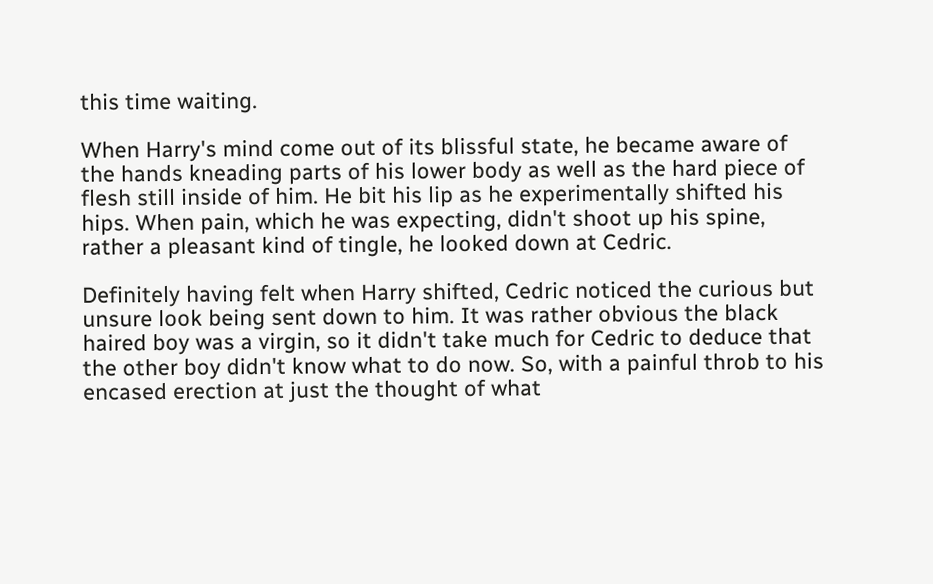this time waiting.

When Harry's mind come out of its blissful state, he became aware of the hands kneading parts of his lower body as well as the hard piece of flesh still inside of him. He bit his lip as he experimentally shifted his hips. When pain, which he was expecting, didn't shoot up his spine, rather a pleasant kind of tingle, he looked down at Cedric.

Definitely having felt when Harry shifted, Cedric noticed the curious but unsure look being sent down to him. It was rather obvious the black haired boy was a virgin, so it didn't take much for Cedric to deduce that the other boy didn't know what to do now. So, with a painful throb to his encased erection at just the thought of what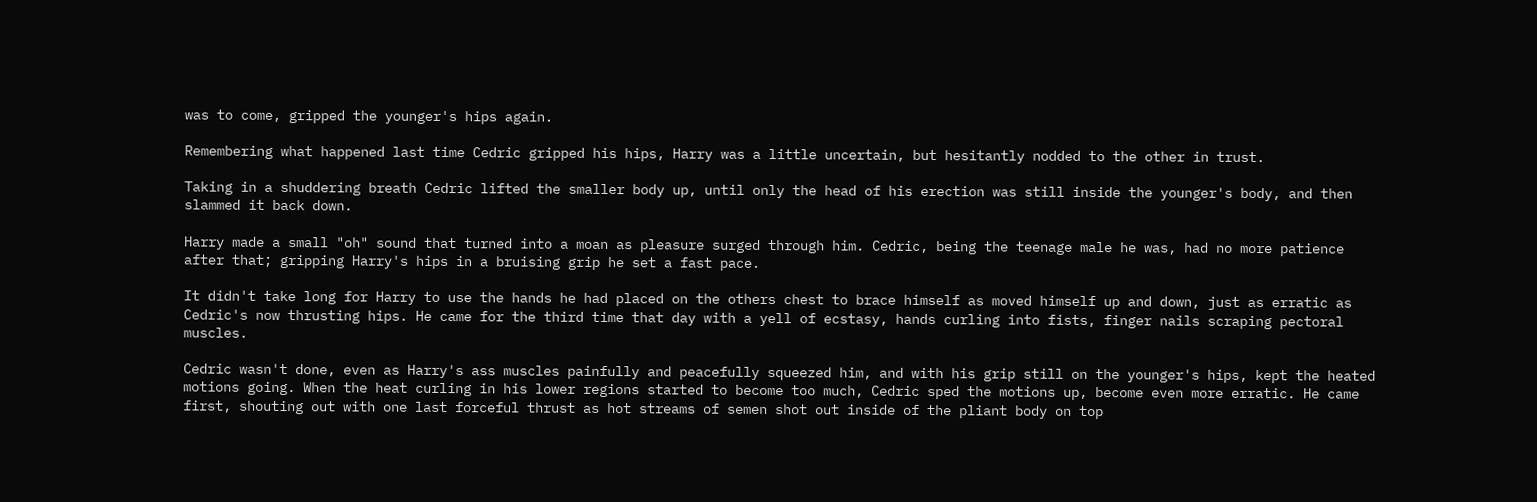was to come, gripped the younger's hips again.

Remembering what happened last time Cedric gripped his hips, Harry was a little uncertain, but hesitantly nodded to the other in trust.

Taking in a shuddering breath Cedric lifted the smaller body up, until only the head of his erection was still inside the younger's body, and then slammed it back down.

Harry made a small "oh" sound that turned into a moan as pleasure surged through him. Cedric, being the teenage male he was, had no more patience after that; gripping Harry's hips in a bruising grip he set a fast pace.

It didn't take long for Harry to use the hands he had placed on the others chest to brace himself as moved himself up and down, just as erratic as Cedric's now thrusting hips. He came for the third time that day with a yell of ecstasy, hands curling into fists, finger nails scraping pectoral muscles.

Cedric wasn't done, even as Harry's ass muscles painfully and peacefully squeezed him, and with his grip still on the younger's hips, kept the heated motions going. When the heat curling in his lower regions started to become too much, Cedric sped the motions up, become even more erratic. He came first, shouting out with one last forceful thrust as hot streams of semen shot out inside of the pliant body on top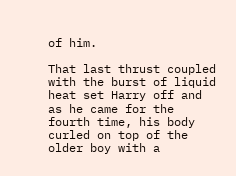of him.

That last thrust coupled with the burst of liquid heat set Harry off and as he came for the fourth time, his body curled on top of the older boy with a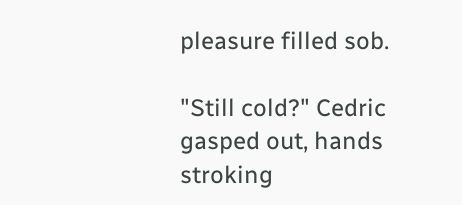pleasure filled sob.

"Still cold?" Cedric gasped out, hands stroking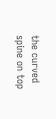the curved spine on top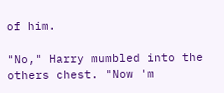of him.

"No," Harry mumbled into the others chest. "Now 'm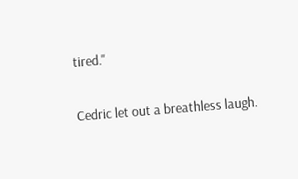tired."

Cedric let out a breathless laugh.